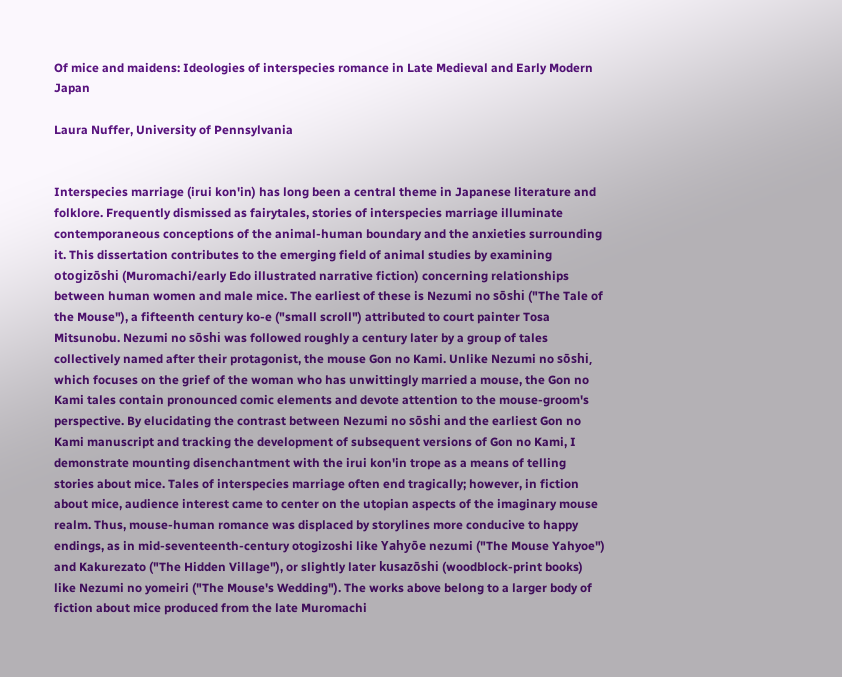Of mice and maidens: Ideologies of interspecies romance in Late Medieval and Early Modern Japan

Laura Nuffer, University of Pennsylvania


Interspecies marriage (irui kon'in) has long been a central theme in Japanese literature and folklore. Frequently dismissed as fairytales, stories of interspecies marriage illuminate contemporaneous conceptions of the animal-human boundary and the anxieties surrounding it. This dissertation contributes to the emerging field of animal studies by examining otogizōshi (Muromachi/early Edo illustrated narrative fiction) concerning relationships between human women and male mice. The earliest of these is Nezumi no sōshi ("The Tale of the Mouse"), a fifteenth century ko-e ("small scroll") attributed to court painter Tosa Mitsunobu. Nezumi no sōshi was followed roughly a century later by a group of tales collectively named after their protagonist, the mouse Gon no Kami. Unlike Nezumi no sōshi, which focuses on the grief of the woman who has unwittingly married a mouse, the Gon no Kami tales contain pronounced comic elements and devote attention to the mouse-groom's perspective. By elucidating the contrast between Nezumi no sōshi and the earliest Gon no Kami manuscript and tracking the development of subsequent versions of Gon no Kami, I demonstrate mounting disenchantment with the irui kon'in trope as a means of telling stories about mice. Tales of interspecies marriage often end tragically; however, in fiction about mice, audience interest came to center on the utopian aspects of the imaginary mouse realm. Thus, mouse-human romance was displaced by storylines more conducive to happy endings, as in mid-seventeenth-century otogizoshi like Yahyōe nezumi ("The Mouse Yahyoe") and Kakurezato ("The Hidden Village"), or slightly later kusazōshi (woodblock-print books) like Nezumi no yomeiri ("The Mouse's Wedding"). The works above belong to a larger body of fiction about mice produced from the late Muromachi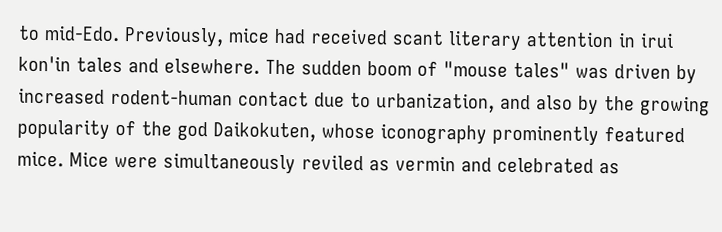to mid-Edo. Previously, mice had received scant literary attention in irui kon'in tales and elsewhere. The sudden boom of "mouse tales" was driven by increased rodent-human contact due to urbanization, and also by the growing popularity of the god Daikokuten, whose iconography prominently featured mice. Mice were simultaneously reviled as vermin and celebrated as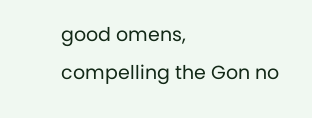good omens, compelling the Gon no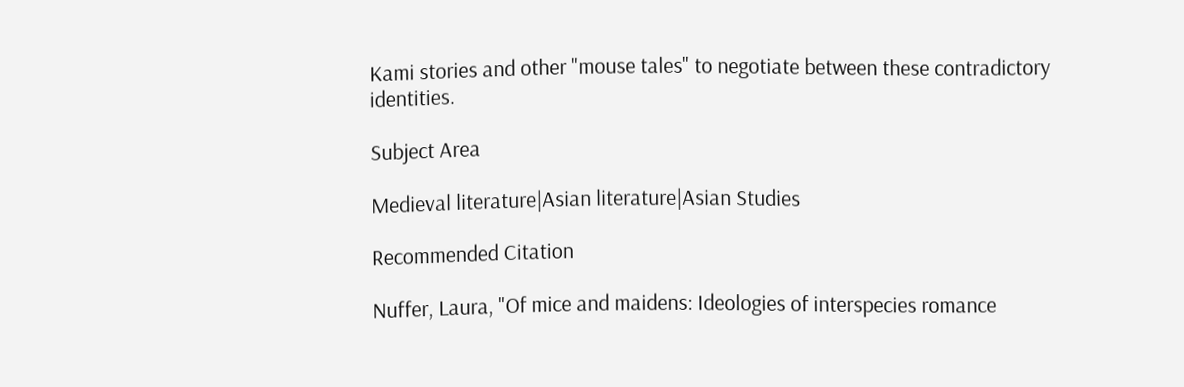Kami stories and other "mouse tales" to negotiate between these contradictory identities.

Subject Area

Medieval literature|Asian literature|Asian Studies

Recommended Citation

Nuffer, Laura, "Of mice and maidens: Ideologies of interspecies romance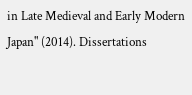in Late Medieval and Early Modern Japan" (2014). Dissertations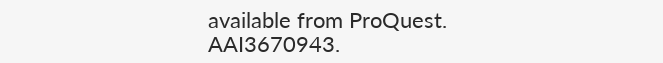available from ProQuest. AAI3670943.